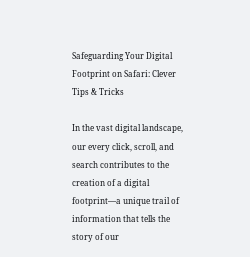Safeguarding Your Digital Footprint on Safari: Clever Tips & Tricks

In the vast digital landscape, our every click, scroll, and search contributes to the creation of a digital footprint—a unique trail of information that tells the story of our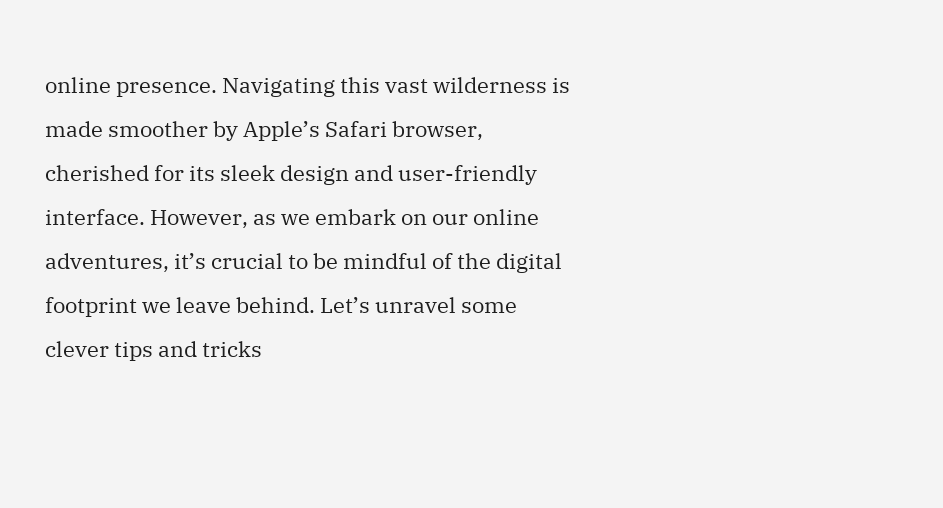online presence. Navigating this vast wilderness is made smoother by Apple’s Safari browser, cherished for its sleek design and user-friendly interface. However, as we embark on our online adventures, it’s crucial to be mindful of the digital footprint we leave behind. Let’s unravel some clever tips and tricks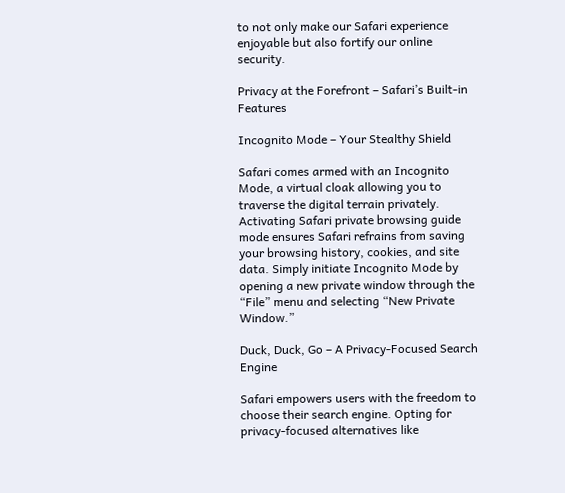to not only make our Safari experience enjoyable but also fortify our online security.

Privacy at the Forefront – Safari’s Built-in Features

Incognito Mode – Your Stealthy Shield

Safari comes armed with an Incognito Mode, a virtual cloak allowing you to traverse the digital terrain privately. Activating Safari private browsing guide mode ensures Safari refrains from saving your browsing history, cookies, and site data. Simply initiate Incognito Mode by opening a new private window through the “File” menu and selecting “New Private Window.”

Duck, Duck, Go – A Privacy-Focused Search Engine

Safari empowers users with the freedom to choose their search engine. Opting for privacy-focused alternatives like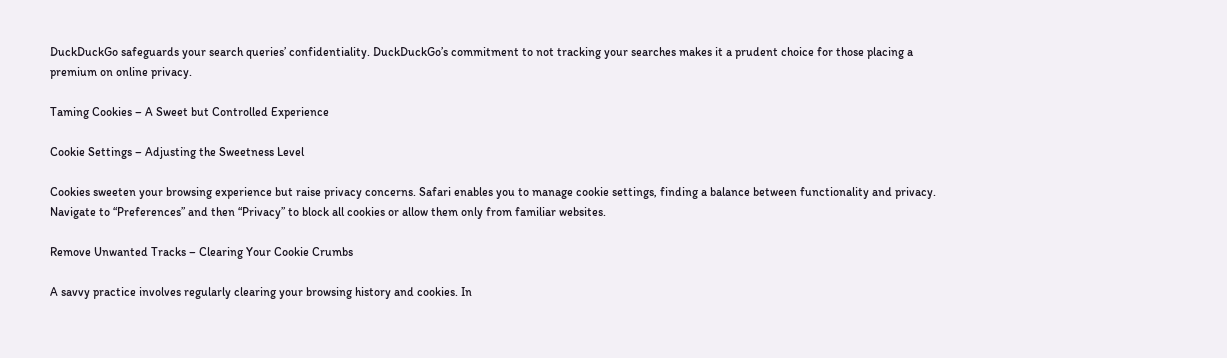DuckDuckGo safeguards your search queries’ confidentiality. DuckDuckGo’s commitment to not tracking your searches makes it a prudent choice for those placing a premium on online privacy.

Taming Cookies – A Sweet but Controlled Experience

Cookie Settings – Adjusting the Sweetness Level

Cookies sweeten your browsing experience but raise privacy concerns. Safari enables you to manage cookie settings, finding a balance between functionality and privacy. Navigate to “Preferences” and then “Privacy” to block all cookies or allow them only from familiar websites.

Remove Unwanted Tracks – Clearing Your Cookie Crumbs

A savvy practice involves regularly clearing your browsing history and cookies. In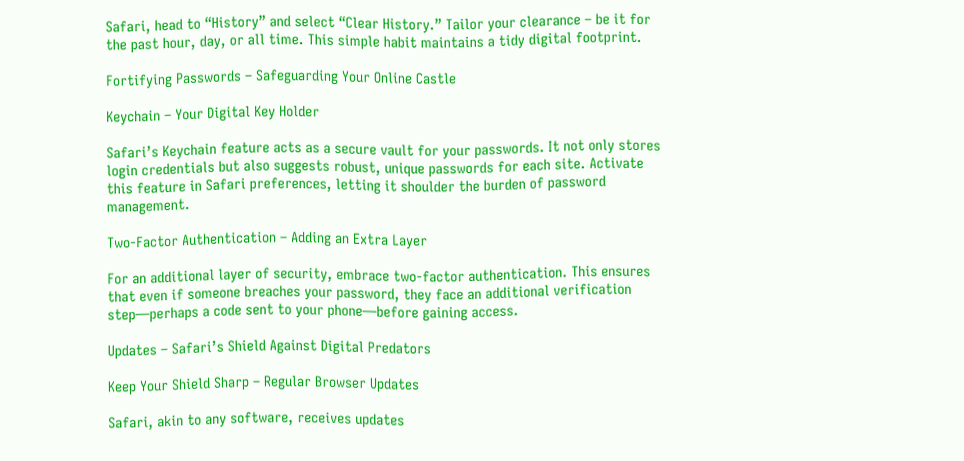Safari, head to “History” and select “Clear History.” Tailor your clearance – be it for the past hour, day, or all time. This simple habit maintains a tidy digital footprint.

Fortifying Passwords – Safeguarding Your Online Castle

Keychain – Your Digital Key Holder

Safari’s Keychain feature acts as a secure vault for your passwords. It not only stores login credentials but also suggests robust, unique passwords for each site. Activate this feature in Safari preferences, letting it shoulder the burden of password management.

Two-Factor Authentication – Adding an Extra Layer

For an additional layer of security, embrace two-factor authentication. This ensures that even if someone breaches your password, they face an additional verification step—perhaps a code sent to your phone—before gaining access.

Updates – Safari’s Shield Against Digital Predators

Keep Your Shield Sharp – Regular Browser Updates

Safari, akin to any software, receives updates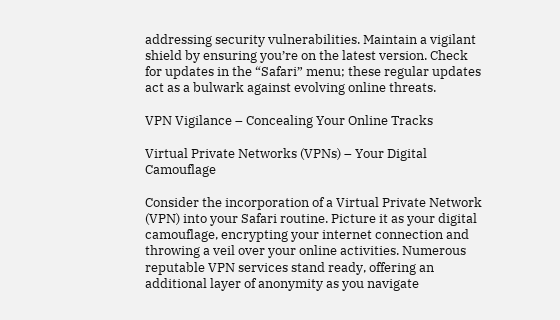addressing security vulnerabilities. Maintain a vigilant shield by ensuring you’re on the latest version. Check for updates in the “Safari” menu; these regular updates act as a bulwark against evolving online threats.

VPN Vigilance – Concealing Your Online Tracks

Virtual Private Networks (VPNs) – Your Digital Camouflage

Consider the incorporation of a Virtual Private Network (VPN) into your Safari routine. Picture it as your digital camouflage, encrypting your internet connection and throwing a veil over your online activities. Numerous reputable VPN services stand ready, offering an additional layer of anonymity as you navigate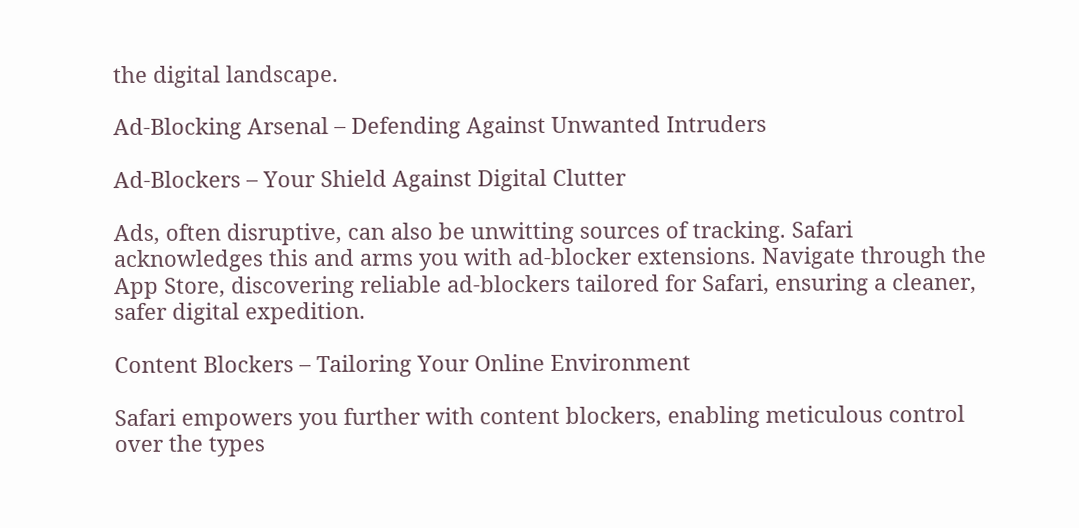the digital landscape.

Ad-Blocking Arsenal – Defending Against Unwanted Intruders

Ad-Blockers – Your Shield Against Digital Clutter

Ads, often disruptive, can also be unwitting sources of tracking. Safari acknowledges this and arms you with ad-blocker extensions. Navigate through the App Store, discovering reliable ad-blockers tailored for Safari, ensuring a cleaner, safer digital expedition.

Content Blockers – Tailoring Your Online Environment

Safari empowers you further with content blockers, enabling meticulous control over the types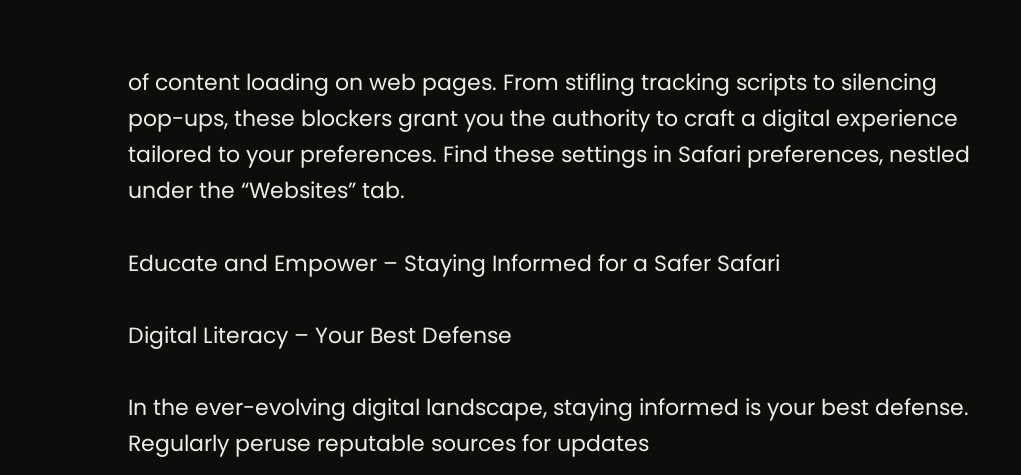of content loading on web pages. From stifling tracking scripts to silencing pop-ups, these blockers grant you the authority to craft a digital experience tailored to your preferences. Find these settings in Safari preferences, nestled under the “Websites” tab.

Educate and Empower – Staying Informed for a Safer Safari

Digital Literacy – Your Best Defense

In the ever-evolving digital landscape, staying informed is your best defense. Regularly peruse reputable sources for updates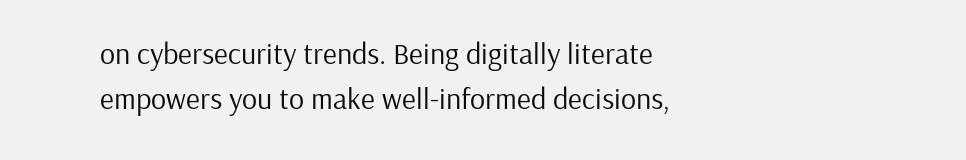on cybersecurity trends. Being digitally literate empowers you to make well-informed decisions,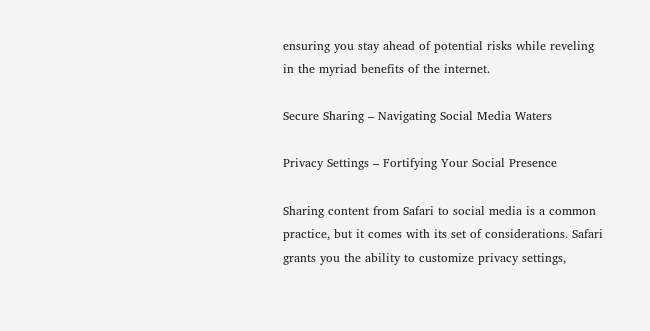ensuring you stay ahead of potential risks while reveling in the myriad benefits of the internet.

Secure Sharing – Navigating Social Media Waters

Privacy Settings – Fortifying Your Social Presence

Sharing content from Safari to social media is a common practice, but it comes with its set of considerations. Safari grants you the ability to customize privacy settings,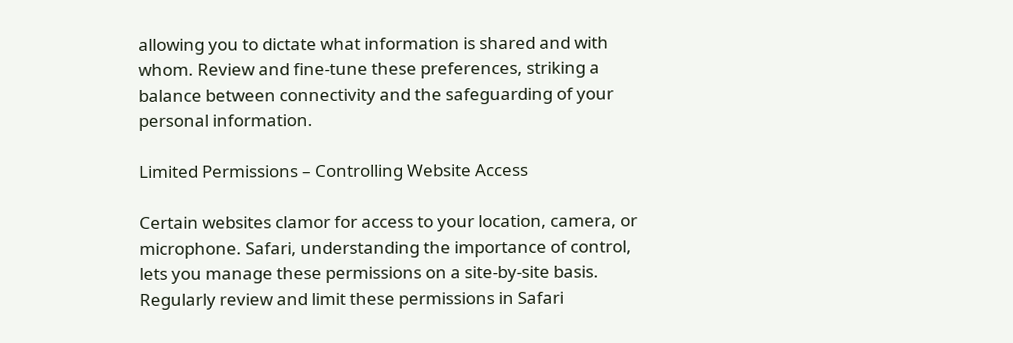allowing you to dictate what information is shared and with whom. Review and fine-tune these preferences, striking a balance between connectivity and the safeguarding of your personal information.

Limited Permissions – Controlling Website Access

Certain websites clamor for access to your location, camera, or microphone. Safari, understanding the importance of control, lets you manage these permissions on a site-by-site basis. Regularly review and limit these permissions in Safari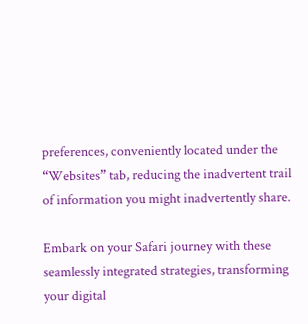preferences, conveniently located under the “Websites” tab, reducing the inadvertent trail of information you might inadvertently share.

Embark on your Safari journey with these seamlessly integrated strategies, transforming your digital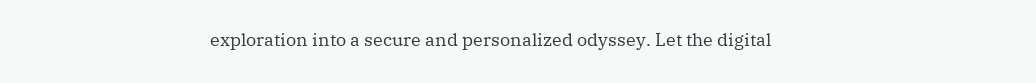exploration into a secure and personalized odyssey. Let the digital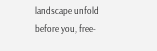landscape unfold before you, free-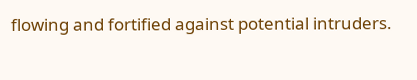flowing and fortified against potential intruders.